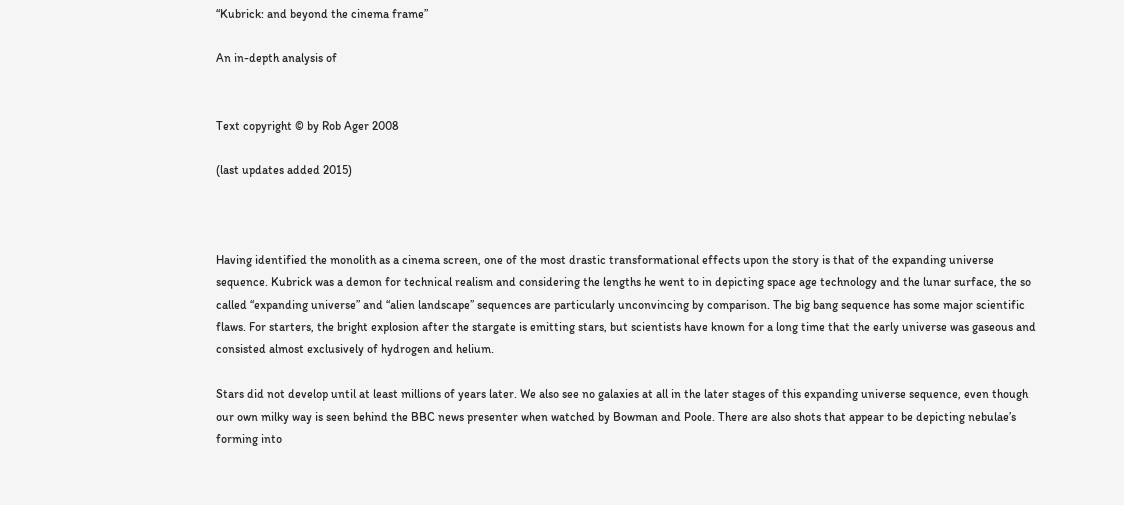“Kubrick: and beyond the cinema frame”

An in-depth analysis of


Text copyright © by Rob Ager 2008

(last updates added 2015)



Having identified the monolith as a cinema screen, one of the most drastic transformational effects upon the story is that of the expanding universe sequence. Kubrick was a demon for technical realism and considering the lengths he went to in depicting space age technology and the lunar surface, the so called “expanding universe” and “alien landscape” sequences are particularly unconvincing by comparison. The big bang sequence has some major scientific flaws. For starters, the bright explosion after the stargate is emitting stars, but scientists have known for a long time that the early universe was gaseous and consisted almost exclusively of hydrogen and helium.

Stars did not develop until at least millions of years later. We also see no galaxies at all in the later stages of this expanding universe sequence, even though our own milky way is seen behind the BBC news presenter when watched by Bowman and Poole. There are also shots that appear to be depicting nebulae’s forming into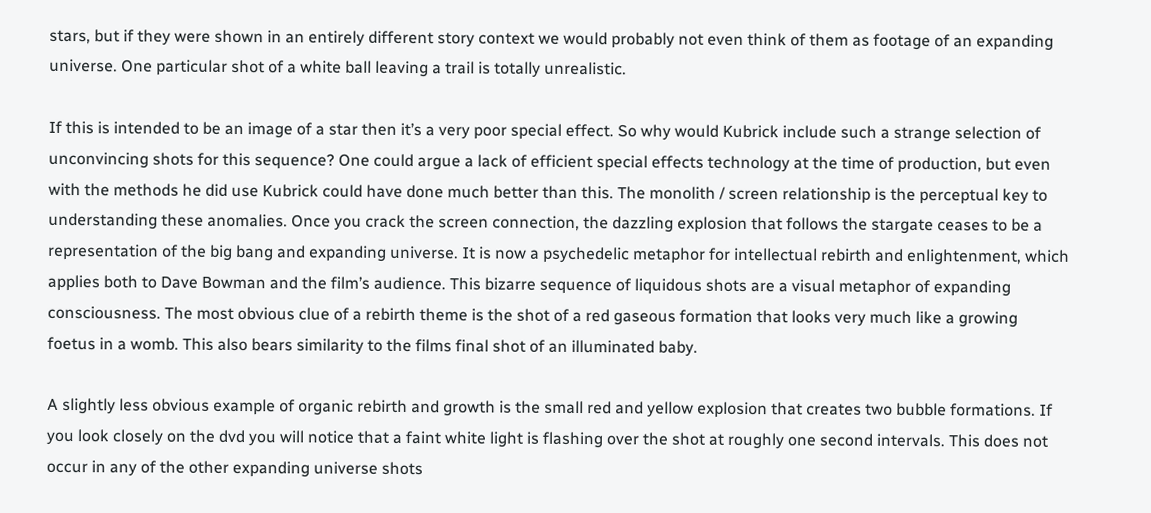stars, but if they were shown in an entirely different story context we would probably not even think of them as footage of an expanding universe. One particular shot of a white ball leaving a trail is totally unrealistic.

If this is intended to be an image of a star then it’s a very poor special effect. So why would Kubrick include such a strange selection of unconvincing shots for this sequence? One could argue a lack of efficient special effects technology at the time of production, but even with the methods he did use Kubrick could have done much better than this. The monolith / screen relationship is the perceptual key to understanding these anomalies. Once you crack the screen connection, the dazzling explosion that follows the stargate ceases to be a representation of the big bang and expanding universe. It is now a psychedelic metaphor for intellectual rebirth and enlightenment, which applies both to Dave Bowman and the film’s audience. This bizarre sequence of liquidous shots are a visual metaphor of expanding consciousness. The most obvious clue of a rebirth theme is the shot of a red gaseous formation that looks very much like a growing foetus in a womb. This also bears similarity to the films final shot of an illuminated baby.

A slightly less obvious example of organic rebirth and growth is the small red and yellow explosion that creates two bubble formations. If you look closely on the dvd you will notice that a faint white light is flashing over the shot at roughly one second intervals. This does not occur in any of the other expanding universe shots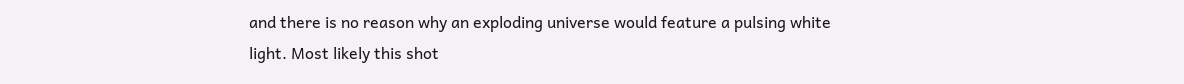and there is no reason why an exploding universe would feature a pulsing white light. Most likely this shot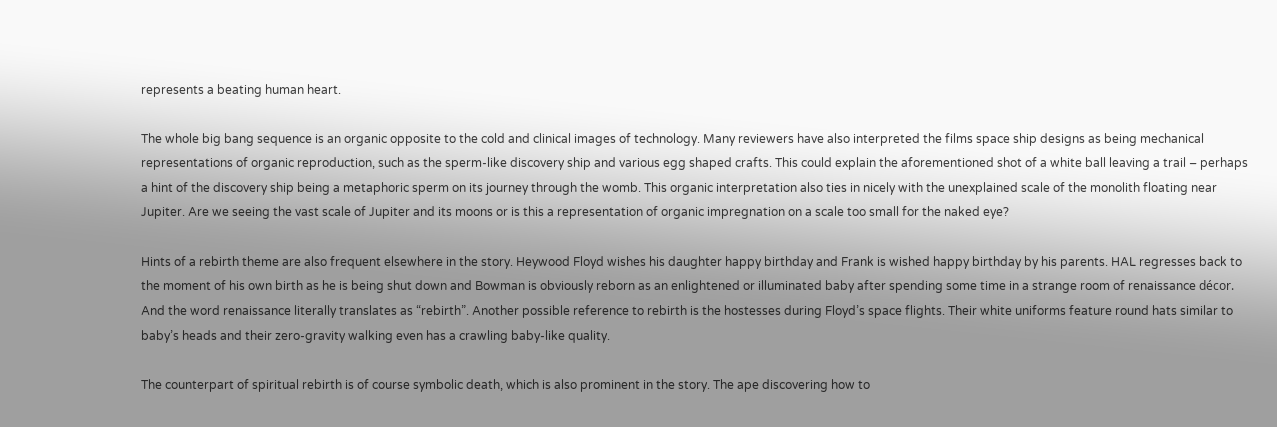represents a beating human heart.

The whole big bang sequence is an organic opposite to the cold and clinical images of technology. Many reviewers have also interpreted the films space ship designs as being mechanical representations of organic reproduction, such as the sperm-like discovery ship and various egg shaped crafts. This could explain the aforementioned shot of a white ball leaving a trail – perhaps a hint of the discovery ship being a metaphoric sperm on its journey through the womb. This organic interpretation also ties in nicely with the unexplained scale of the monolith floating near Jupiter. Are we seeing the vast scale of Jupiter and its moons or is this a representation of organic impregnation on a scale too small for the naked eye?

Hints of a rebirth theme are also frequent elsewhere in the story. Heywood Floyd wishes his daughter happy birthday and Frank is wished happy birthday by his parents. HAL regresses back to the moment of his own birth as he is being shut down and Bowman is obviously reborn as an enlightened or illuminated baby after spending some time in a strange room of renaissance décor. And the word renaissance literally translates as “rebirth”. Another possible reference to rebirth is the hostesses during Floyd’s space flights. Their white uniforms feature round hats similar to baby’s heads and their zero-gravity walking even has a crawling baby-like quality.

The counterpart of spiritual rebirth is of course symbolic death, which is also prominent in the story. The ape discovering how to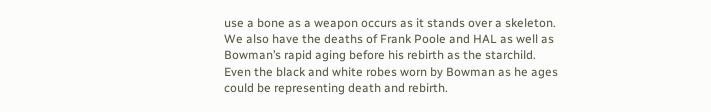use a bone as a weapon occurs as it stands over a skeleton. We also have the deaths of Frank Poole and HAL as well as Bowman’s rapid aging before his rebirth as the starchild. Even the black and white robes worn by Bowman as he ages could be representing death and rebirth.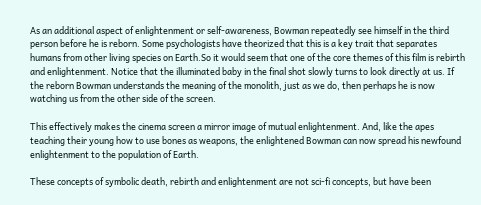As an additional aspect of enlightenment or self-awareness, Bowman repeatedly see himself in the third person before he is reborn. Some psychologists have theorized that this is a key trait that separates humans from other living species on Earth.So it would seem that one of the core themes of this film is rebirth and enlightenment. Notice that the illuminated baby in the final shot slowly turns to look directly at us. If the reborn Bowman understands the meaning of the monolith, just as we do, then perhaps he is now watching us from the other side of the screen.

This effectively makes the cinema screen a mirror image of mutual enlightenment. And, like the apes teaching their young how to use bones as weapons, the enlightened Bowman can now spread his newfound enlightenment to the population of Earth.

These concepts of symbolic death, rebirth and enlightenment are not sci-fi concepts, but have been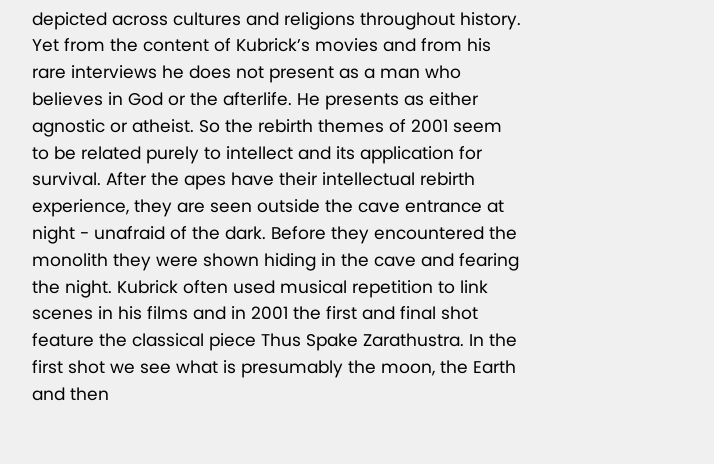depicted across cultures and religions throughout history. Yet from the content of Kubrick’s movies and from his rare interviews he does not present as a man who believes in God or the afterlife. He presents as either agnostic or atheist. So the rebirth themes of 2001 seem to be related purely to intellect and its application for survival. After the apes have their intellectual rebirth experience, they are seen outside the cave entrance at night - unafraid of the dark. Before they encountered the monolith they were shown hiding in the cave and fearing the night. Kubrick often used musical repetition to link scenes in his films and in 2001 the first and final shot feature the classical piece Thus Spake Zarathustra. In the first shot we see what is presumably the moon, the Earth and then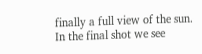finally a full view of the sun. In the final shot we see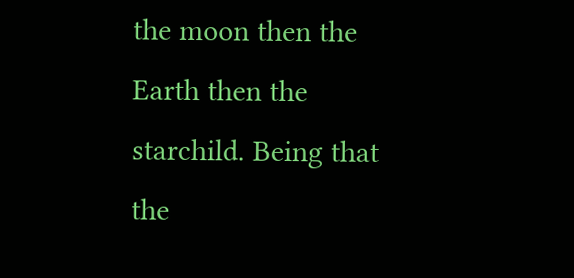the moon then the Earth then the starchild. Being that the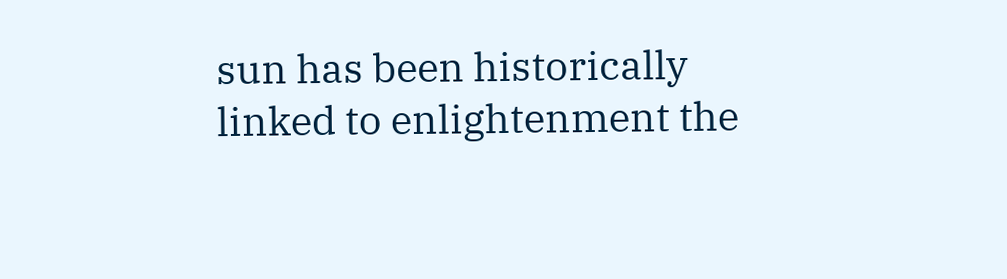sun has been historically linked to enlightenment the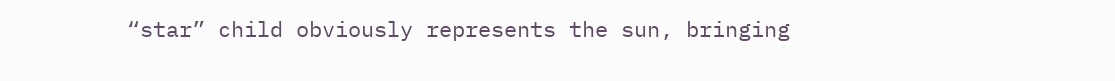“star” child obviously represents the sun, bringing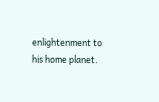enlightenment to his home planet.